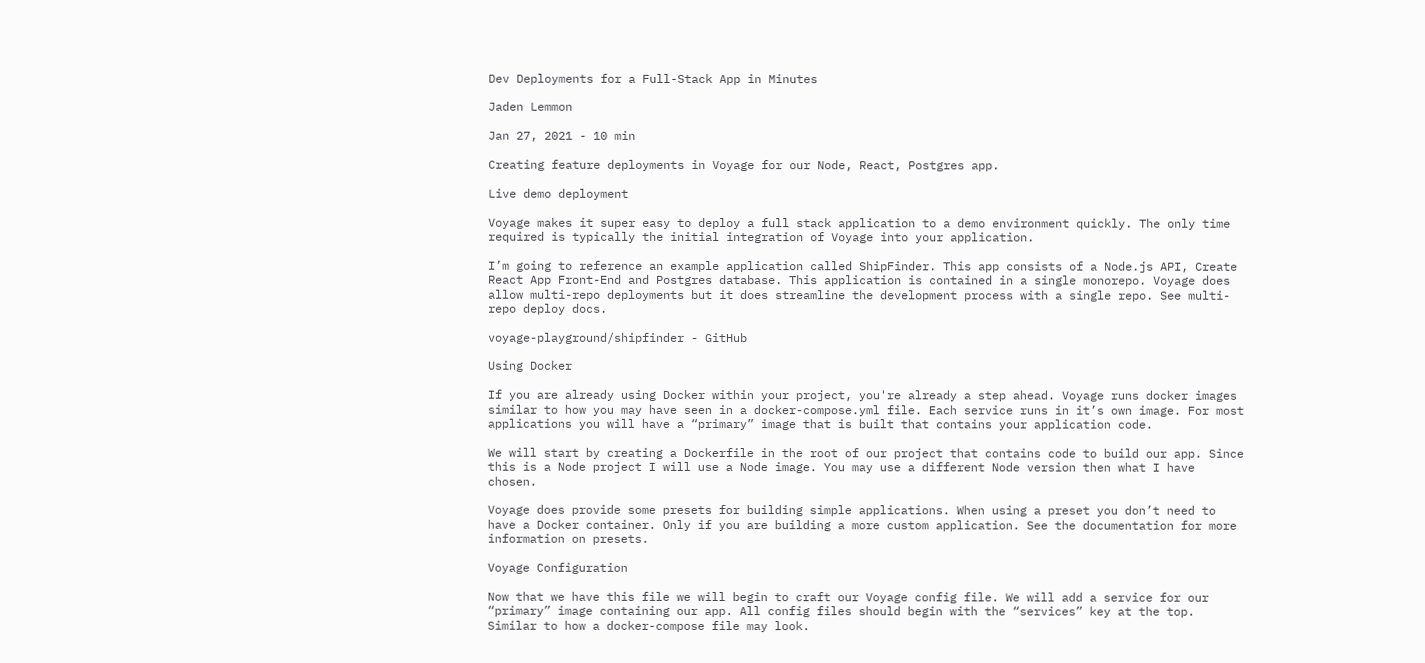Dev Deployments for a Full-Stack App in Minutes

Jaden Lemmon

Jan 27, 2021 - 10 min

Creating feature deployments in Voyage for our Node, React, Postgres app.

Live demo deployment

Voyage makes it super easy to deploy a full stack application to a demo environment quickly. The only time required is typically the initial integration of Voyage into your application.

I’m going to reference an example application called ShipFinder. This app consists of a Node.js API, Create React App Front-End and Postgres database. This application is contained in a single monorepo. Voyage does allow multi-repo deployments but it does streamline the development process with a single repo. See multi-repo deploy docs.

voyage-playground/shipfinder - GitHub

Using Docker

If you are already using Docker within your project, you're already a step ahead. Voyage runs docker images similar to how you may have seen in a docker-compose.yml file. Each service runs in it’s own image. For most applications you will have a “primary” image that is built that contains your application code.

We will start by creating a Dockerfile in the root of our project that contains code to build our app. Since this is a Node project I will use a Node image. You may use a different Node version then what I have chosen.

Voyage does provide some presets for building simple applications. When using a preset you don’t need to have a Docker container. Only if you are building a more custom application. See the documentation for more information on presets.

Voyage Configuration

Now that we have this file we will begin to craft our Voyage config file. We will add a service for our “primary” image containing our app. All config files should begin with the “services” key at the top. Similar to how a docker-compose file may look.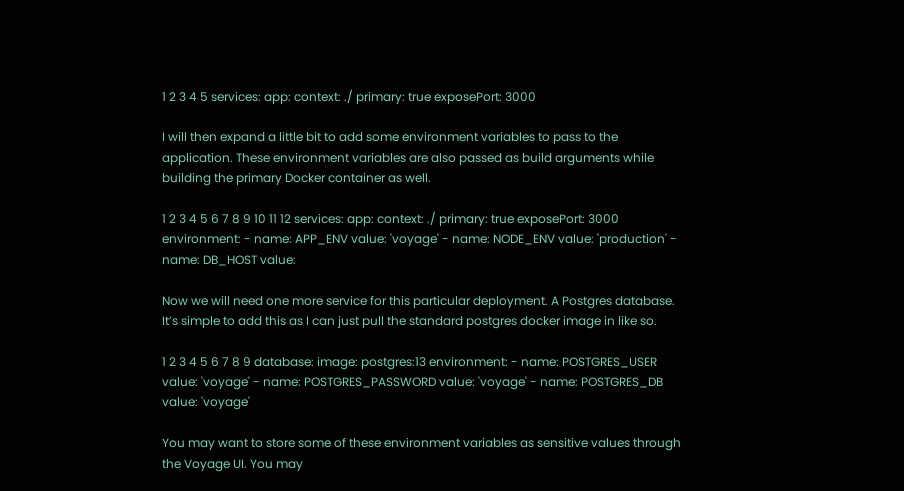1 2 3 4 5 services: app: context: ./ primary: true exposePort: 3000

I will then expand a little bit to add some environment variables to pass to the application. These environment variables are also passed as build arguments while building the primary Docker container as well.

1 2 3 4 5 6 7 8 9 10 11 12 services: app: context: ./ primary: true exposePort: 3000 environment: - name: APP_ENV value: 'voyage' - name: NODE_ENV value: 'production' - name: DB_HOST value:

Now we will need one more service for this particular deployment. A Postgres database. It’s simple to add this as I can just pull the standard postgres docker image in like so.

1 2 3 4 5 6 7 8 9 database: image: postgres:13 environment: - name: POSTGRES_USER value: 'voyage' - name: POSTGRES_PASSWORD value: 'voyage' - name: POSTGRES_DB value: 'voyage'

You may want to store some of these environment variables as sensitive values through the Voyage UI. You may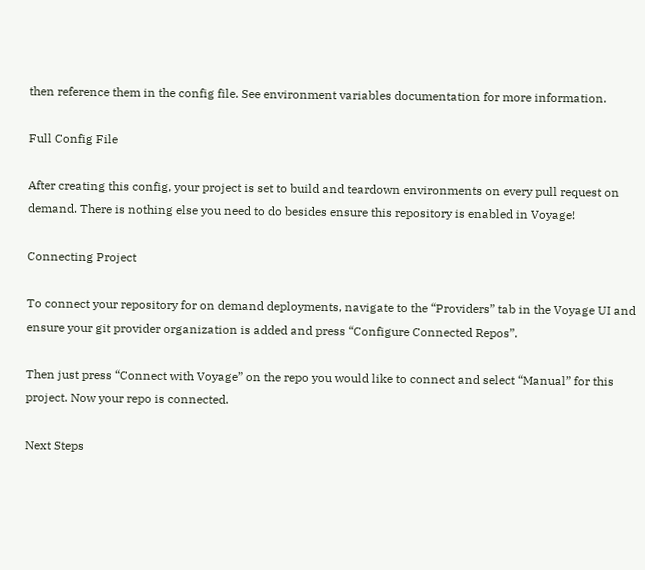then reference them in the config file. See environment variables documentation for more information.

Full Config File

After creating this config, your project is set to build and teardown environments on every pull request on demand. There is nothing else you need to do besides ensure this repository is enabled in Voyage!

Connecting Project

To connect your repository for on demand deployments, navigate to the “Providers” tab in the Voyage UI and ensure your git provider organization is added and press “Configure Connected Repos”.

Then just press “Connect with Voyage” on the repo you would like to connect and select “Manual” for this project. Now your repo is connected.

Next Steps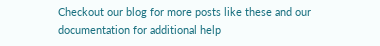Checkout our blog for more posts like these and our documentation for additional help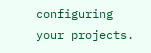configuring your projects.